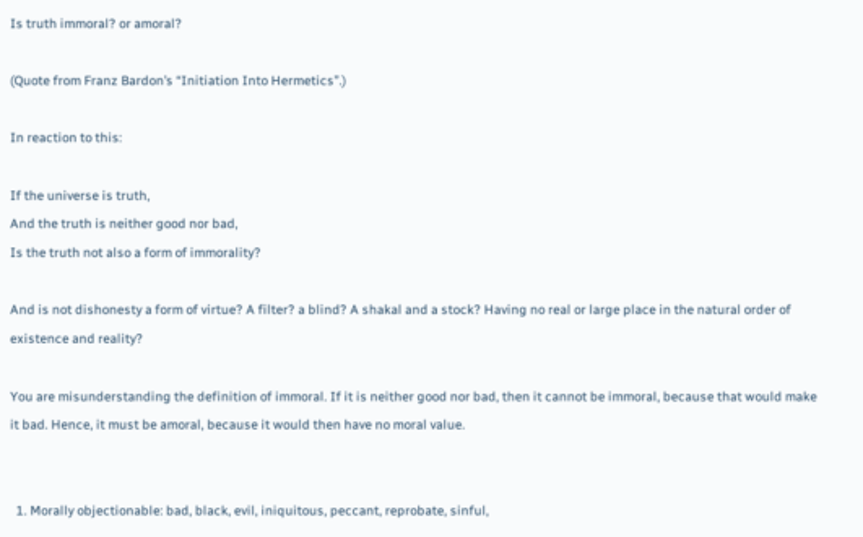Is truth immoral? or amoral?

(Quote from Franz Bardon’s “Initiation Into Hermetics”.)

In reaction to this:

If the universe is truth,
And the truth is neither good nor bad,
Is the truth not also a form of immorality?

And is not dishonesty a form of virtue? A filter? a blind? A shakal and a stock? Having no real or large place in the natural order of existence and reality?

You are misunderstanding the definition of immoral. If it is neither good nor bad, then it cannot be immoral, because that would make it bad. Hence, it must be amoral, because it would then have no moral value.


  1. Morally objectionable: bad, black, evil, iniquitous, peccant, reprobate, sinful,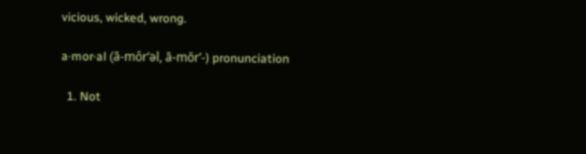vicious, wicked, wrong.

a·mor·al (ā-môr’əl, ā-mŏr’-) pronunciation

  1. Not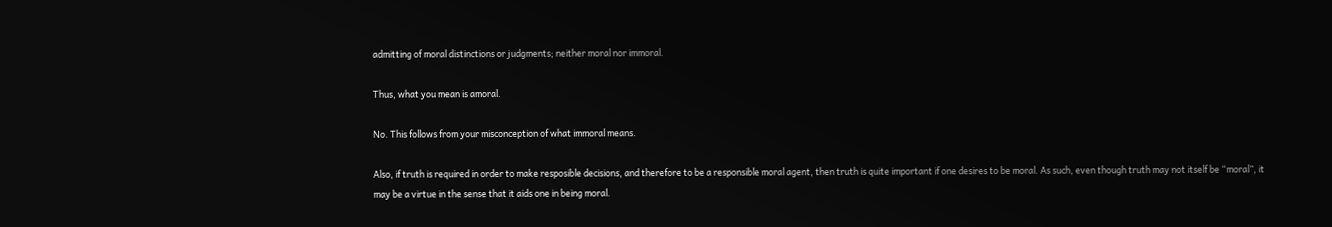admitting of moral distinctions or judgments; neither moral nor immoral.

Thus, what you mean is amoral.

No. This follows from your misconception of what immoral means.

Also, if truth is required in order to make resposible decisions, and therefore to be a responsible moral agent, then truth is quite important if one desires to be moral. As such, even though truth may not itself be “moral”, it may be a virtue in the sense that it aids one in being moral.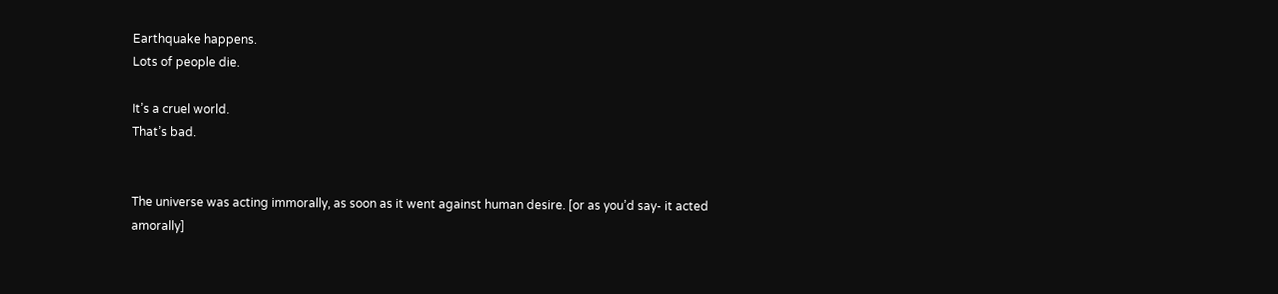Earthquake happens.
Lots of people die.

It’s a cruel world.
That’s bad.


The universe was acting immorally, as soon as it went against human desire. [or as you’d say- it acted amorally]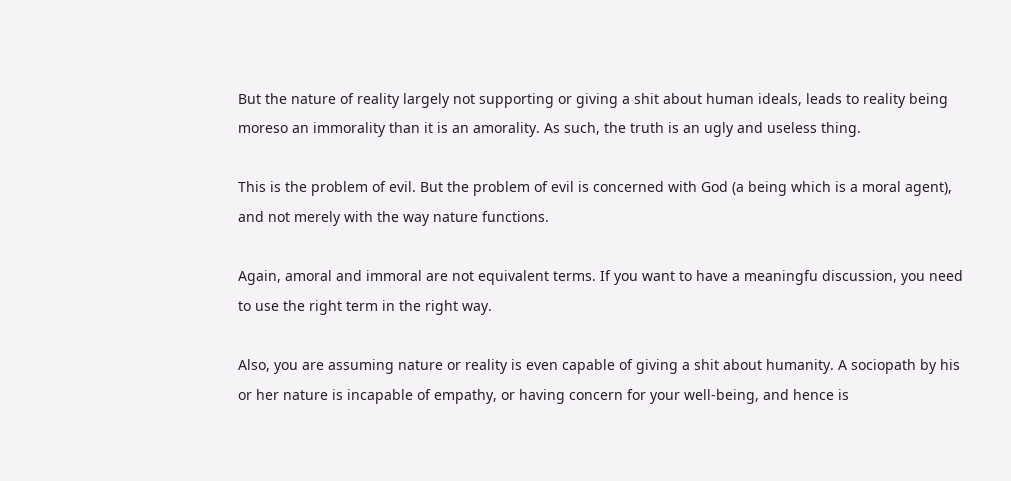But the nature of reality largely not supporting or giving a shit about human ideals, leads to reality being moreso an immorality than it is an amorality. As such, the truth is an ugly and useless thing.

This is the problem of evil. But the problem of evil is concerned with God (a being which is a moral agent), and not merely with the way nature functions.

Again, amoral and immoral are not equivalent terms. If you want to have a meaningfu discussion, you need to use the right term in the right way.

Also, you are assuming nature or reality is even capable of giving a shit about humanity. A sociopath by his or her nature is incapable of empathy, or having concern for your well-being, and hence is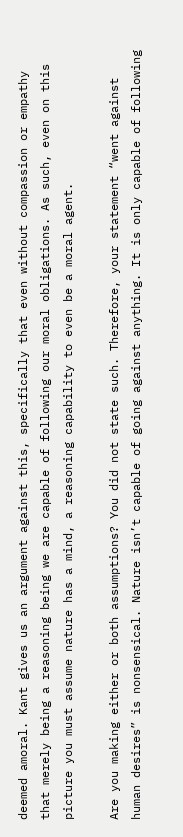deemed amoral. Kant gives us an argument against this, specifically that even without compassion or empathy that merely being a reasoning being we are capable of following our moral obligations. As such, even on this picture you must assume nature has a mind, a reasoning capability to even be a moral agent.

Are you making either or both assumptions? You did not state such. Therefore, your statement “went against human desires” is nonsensical. Nature isn’t capable of going against anything. It is only capable of following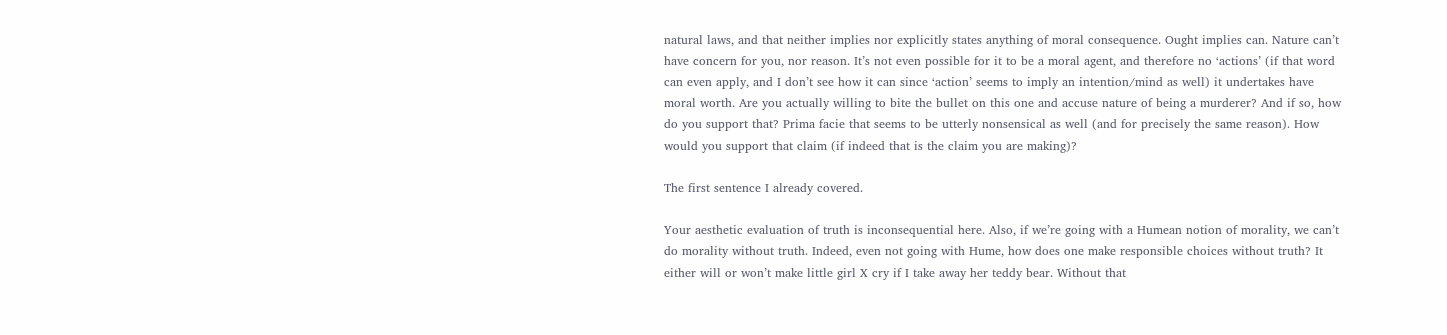natural laws, and that neither implies nor explicitly states anything of moral consequence. Ought implies can. Nature can’t have concern for you, nor reason. It’s not even possible for it to be a moral agent, and therefore no ‘actions’ (if that word can even apply, and I don’t see how it can since ‘action’ seems to imply an intention/mind as well) it undertakes have moral worth. Are you actually willing to bite the bullet on this one and accuse nature of being a murderer? And if so, how do you support that? Prima facie that seems to be utterly nonsensical as well (and for precisely the same reason). How would you support that claim (if indeed that is the claim you are making)?

The first sentence I already covered.

Your aesthetic evaluation of truth is inconsequential here. Also, if we’re going with a Humean notion of morality, we can’t do morality without truth. Indeed, even not going with Hume, how does one make responsible choices without truth? It either will or won’t make little girl X cry if I take away her teddy bear. Without that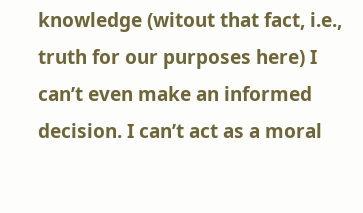knowledge (witout that fact, i.e., truth for our purposes here) I can’t even make an informed decision. I can’t act as a moral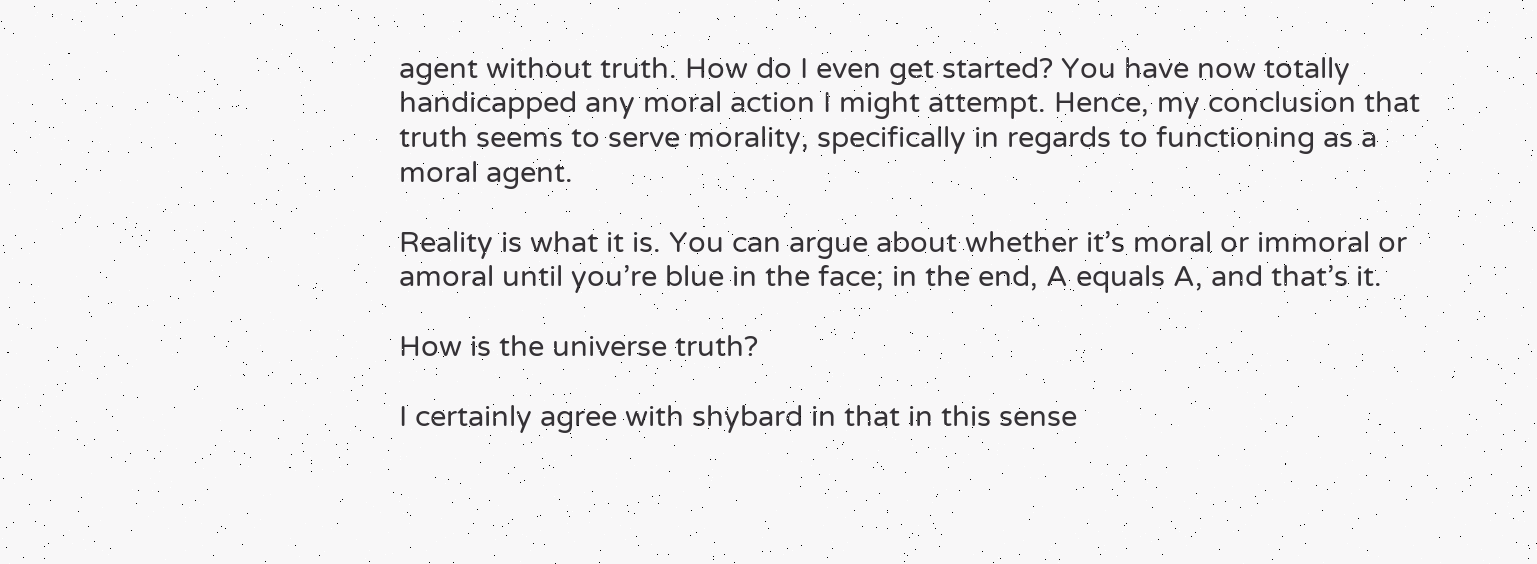agent without truth. How do I even get started? You have now totally handicapped any moral action I might attempt. Hence, my conclusion that truth seems to serve morality, specifically in regards to functioning as a moral agent.

Reality is what it is. You can argue about whether it’s moral or immoral or amoral until you’re blue in the face; in the end, A equals A, and that’s it.

How is the universe truth?

I certainly agree with shybard in that in this sense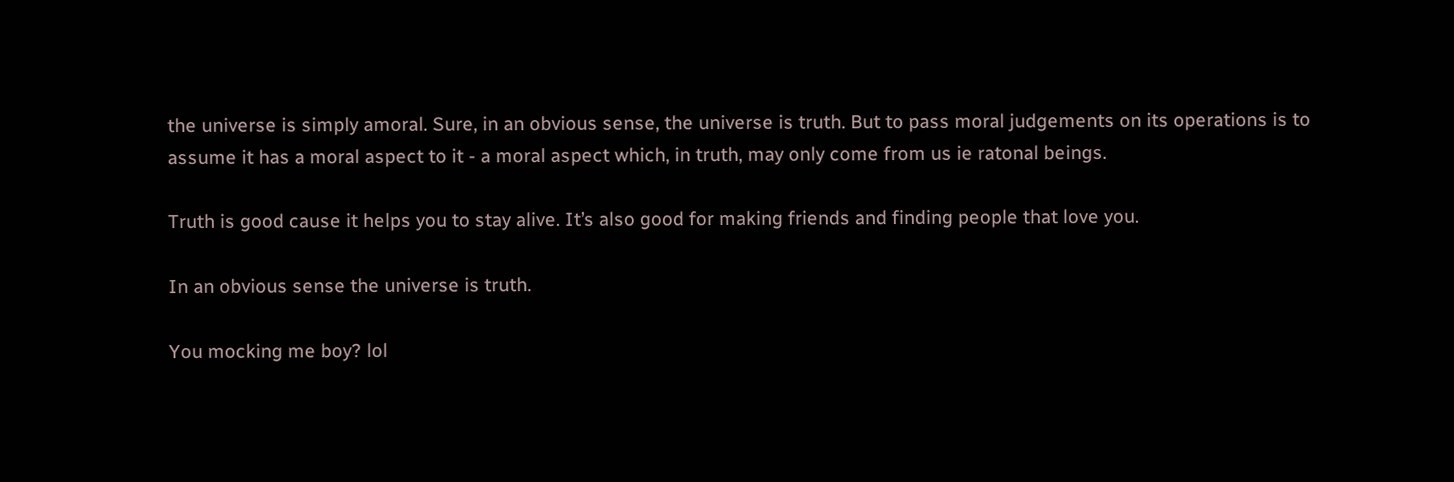the universe is simply amoral. Sure, in an obvious sense, the universe is truth. But to pass moral judgements on its operations is to assume it has a moral aspect to it - a moral aspect which, in truth, may only come from us ie ratonal beings.

Truth is good cause it helps you to stay alive. It’s also good for making friends and finding people that love you.

In an obvious sense the universe is truth.

You mocking me boy? lol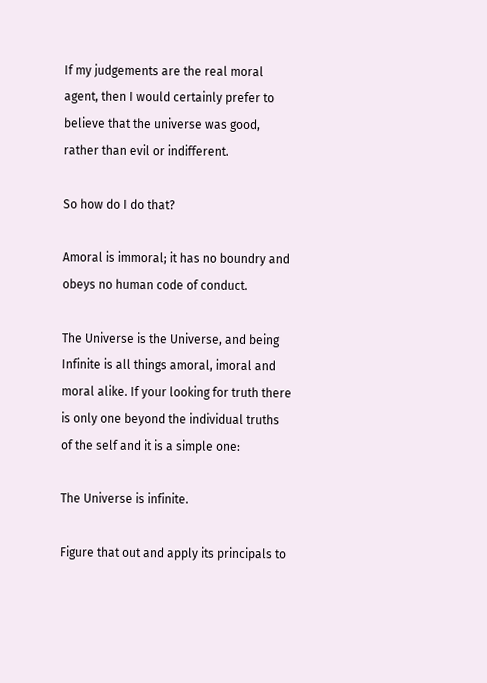If my judgements are the real moral agent, then I would certainly prefer to believe that the universe was good, rather than evil or indifferent.

So how do I do that?

Amoral is immoral; it has no boundry and obeys no human code of conduct.

The Universe is the Universe, and being Infinite is all things amoral, imoral and moral alike. If your looking for truth there is only one beyond the individual truths of the self and it is a simple one:

The Universe is infinite.

Figure that out and apply its principals to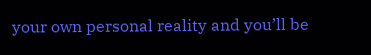your own personal reality and you’ll be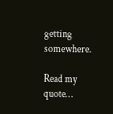getting somewhere.

Read my quote…